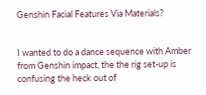Genshin Facial Features Via Materials?


I wanted to do a dance sequence with Amber from Genshin impact, the the rig set-up is confusing the heck out of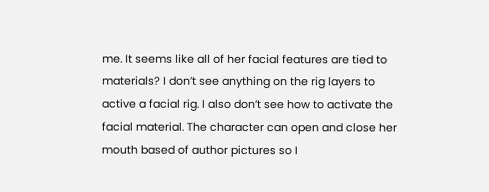me. It seems like all of her facial features are tied to materials? I don’t see anything on the rig layers to active a facial rig. I also don’t see how to activate the facial material. The character can open and close her mouth based of author pictures so I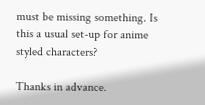must be missing something. Is this a usual set-up for anime styled characters?

Thanks in advance.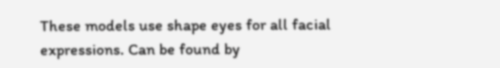These models use shape eyes for all facial expressions. Can be found by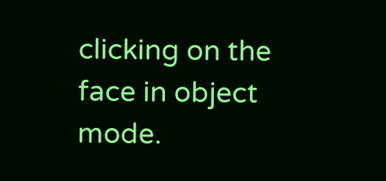clicking on the face in object mode.